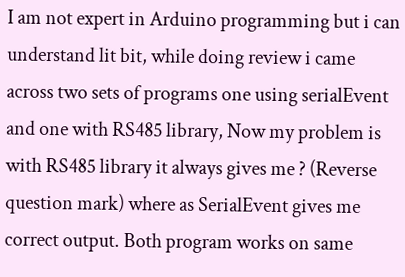I am not expert in Arduino programming but i can understand lit bit, while doing review i came across two sets of programs one using serialEvent and one with RS485 library, Now my problem is with RS485 library it always gives me ? (Reverse question mark) where as SerialEvent gives me correct output. Both program works on same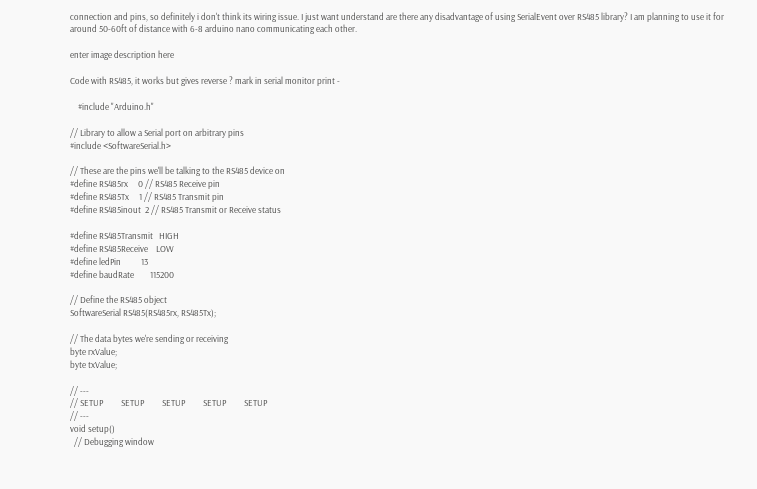connection and pins, so definitely i don't think its wiring issue. I just want understand are there any disadvantage of using SerialEvent over RS485 library? I am planning to use it for around 50-60ft of distance with 6-8 arduino nano communicating each other.

enter image description here

Code with RS485, it works but gives reverse ? mark in serial monitor print -

    #include "Arduino.h"

// Library to allow a Serial port on arbitrary pins
#include <SoftwareSerial.h>

// These are the pins we'll be talking to the RS485 device on
#define RS485rx     0 // RS485 Receive pin
#define RS485Tx     1 // RS485 Transmit pin
#define RS485inout  2 // RS485 Transmit or Receive status

#define RS485Transmit   HIGH
#define RS485Receive    LOW
#define ledPin          13
#define baudRate        115200

// Define the RS485 object
SoftwareSerial RS485(RS485rx, RS485Tx);

// The data bytes we're sending or receiving
byte rxValue;
byte txValue;

// ---
// SETUP         SETUP         SETUP         SETUP         SETUP
// ---
void setup()
  // Debugging window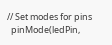// Set modes for pins
  pinMode(ledPin,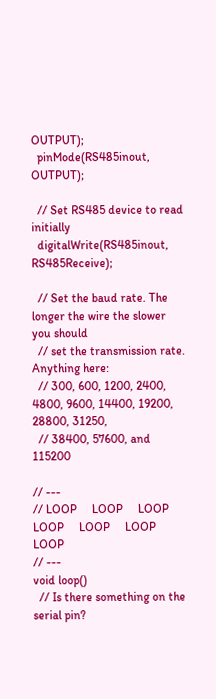OUTPUT);
  pinMode(RS485inout, OUTPUT);

  // Set RS485 device to read initially
  digitalWrite(RS485inout, RS485Receive);

  // Set the baud rate. The longer the wire the slower you should
  // set the transmission rate. Anything here:
  // 300, 600, 1200, 2400, 4800, 9600, 14400, 19200, 28800, 31250,
  // 38400, 57600, and 115200

// ---
// LOOP     LOOP     LOOP     LOOP     LOOP     LOOP     LOOP
// ---
void loop()
  // Is there something on the serial pin?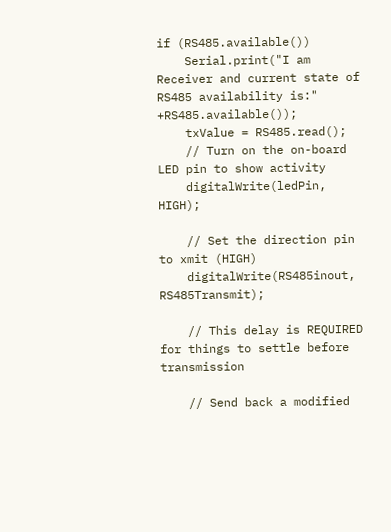if (RS485.available())
    Serial.print("I am Receiver and current state of RS485 availability is:" +RS485.available());
    txValue = RS485.read();
    // Turn on the on-board LED pin to show activity
    digitalWrite(ledPin, HIGH);

    // Set the direction pin to xmit (HIGH)
    digitalWrite(RS485inout, RS485Transmit);

    // This delay is REQUIRED for things to settle before transmission

    // Send back a modified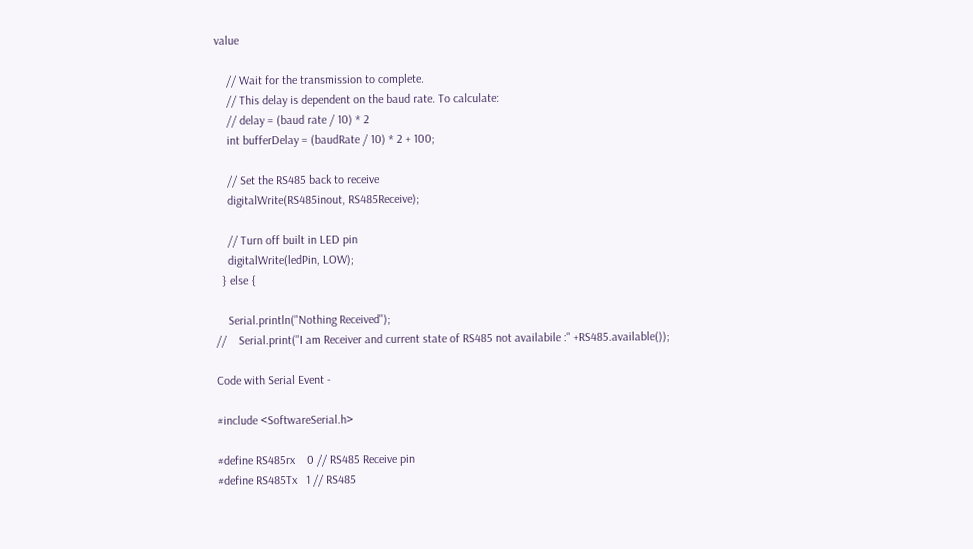value

    // Wait for the transmission to complete.
    // This delay is dependent on the baud rate. To calculate:
    // delay = (baud rate / 10) * 2
    int bufferDelay = (baudRate / 10) * 2 + 100;

    // Set the RS485 back to receive
    digitalWrite(RS485inout, RS485Receive);

    // Turn off built in LED pin
    digitalWrite(ledPin, LOW);
  } else {

    Serial.println("Nothing Received");
//    Serial.print("I am Receiver and current state of RS485 not availabile :" +RS485.available());

Code with Serial Event -

#include <SoftwareSerial.h>

#define RS485rx    0 // RS485 Receive pin
#define RS485Tx   1 // RS485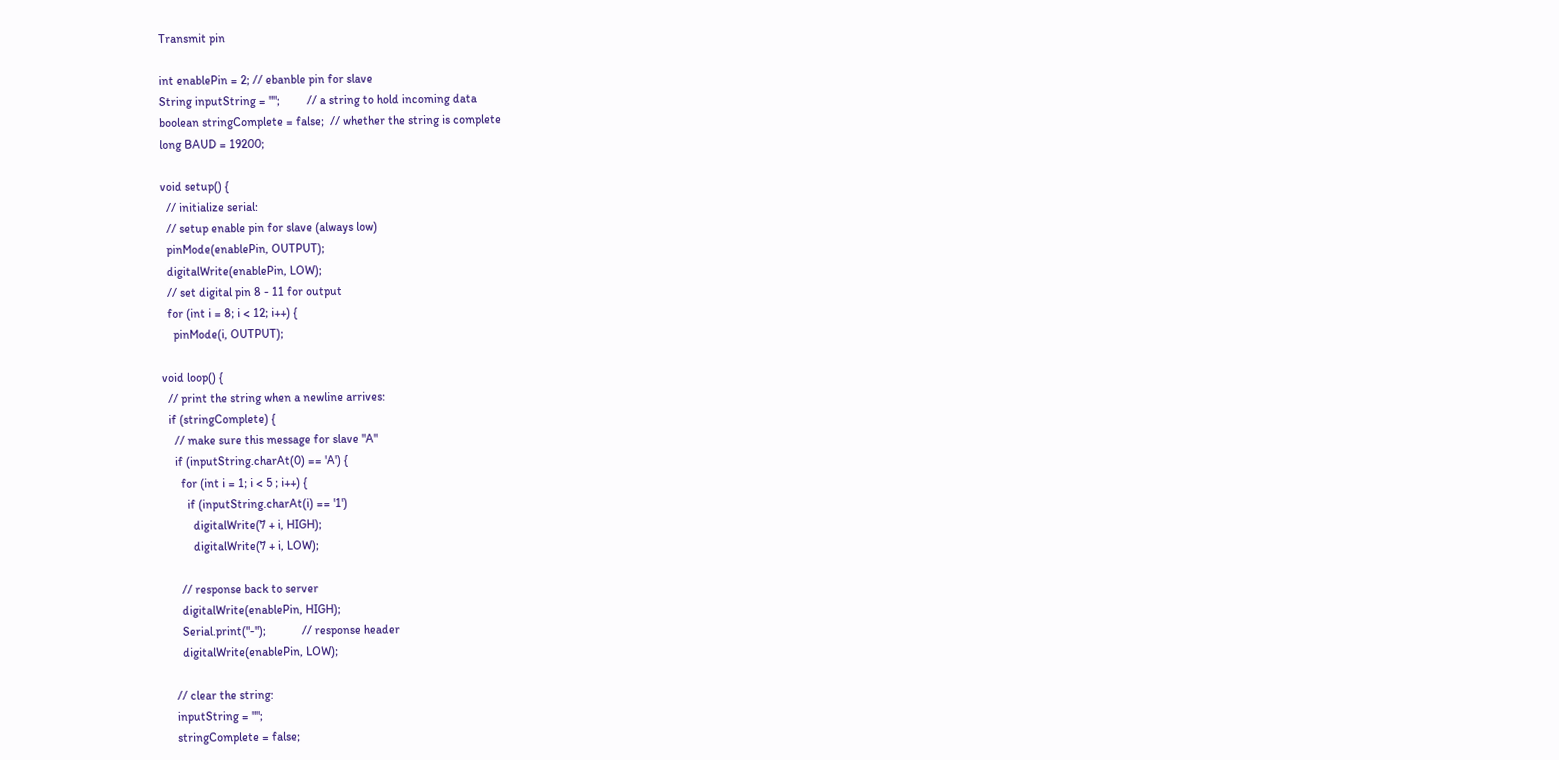Transmit pin

int enablePin = 2; // ebanble pin for slave
String inputString = "";         // a string to hold incoming data
boolean stringComplete = false;  // whether the string is complete
long BAUD = 19200;

void setup() {
  // initialize serial:
  // setup enable pin for slave (always low)
  pinMode(enablePin, OUTPUT);
  digitalWrite(enablePin, LOW);
  // set digital pin 8 - 11 for output
  for (int i = 8; i < 12; i++) {
    pinMode(i, OUTPUT);

void loop() {
  // print the string when a newline arrives:
  if (stringComplete) {
    // make sure this message for slave "A"
    if (inputString.charAt(0) == 'A') {
      for (int i = 1; i < 5 ; i++) {
        if (inputString.charAt(i) == '1')
          digitalWrite(7 + i, HIGH);
          digitalWrite(7 + i, LOW);

      // response back to server
      digitalWrite(enablePin, HIGH);
      Serial.print("-");            // response header
      digitalWrite(enablePin, LOW);

    // clear the string:
    inputString = "";
    stringComplete = false;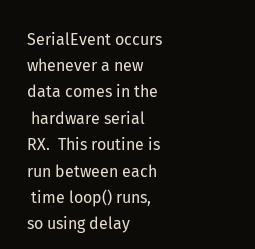SerialEvent occurs whenever a new data comes in the
 hardware serial RX.  This routine is run between each
 time loop() runs, so using delay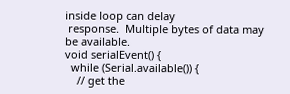inside loop can delay
 response.  Multiple bytes of data may be available.
void serialEvent() {
  while (Serial.available()) {
    // get the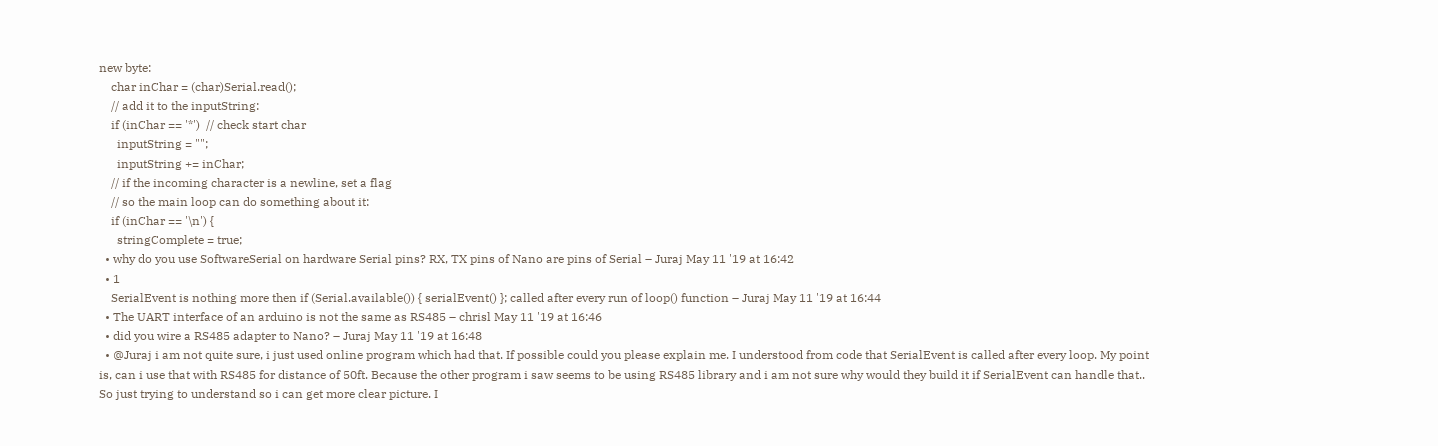new byte:
    char inChar = (char)Serial.read();
    // add it to the inputString:
    if (inChar == '*')  // check start char
      inputString = "";
      inputString += inChar;
    // if the incoming character is a newline, set a flag
    // so the main loop can do something about it:
    if (inChar == '\n') {
      stringComplete = true;
  • why do you use SoftwareSerial on hardware Serial pins? RX, TX pins of Nano are pins of Serial – Juraj May 11 '19 at 16:42
  • 1
    SerialEvent is nothing more then if (Serial.available()) { serialEvent() }; called after every run of loop() function – Juraj May 11 '19 at 16:44
  • The UART interface of an arduino is not the same as RS485 – chrisl May 11 '19 at 16:46
  • did you wire a RS485 adapter to Nano? – Juraj May 11 '19 at 16:48
  • @Juraj i am not quite sure, i just used online program which had that. If possible could you please explain me. I understood from code that SerialEvent is called after every loop. My point is, can i use that with RS485 for distance of 50ft. Because the other program i saw seems to be using RS485 library and i am not sure why would they build it if SerialEvent can handle that.. So just trying to understand so i can get more clear picture. I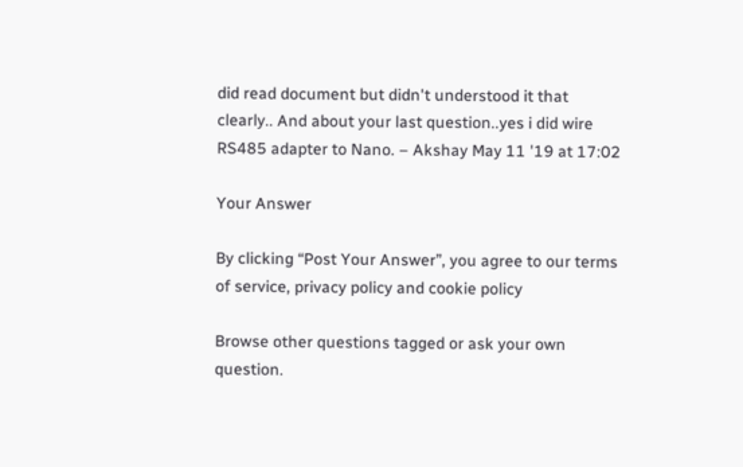did read document but didn't understood it that clearly.. And about your last question..yes i did wire RS485 adapter to Nano. – Akshay May 11 '19 at 17:02

Your Answer

By clicking “Post Your Answer”, you agree to our terms of service, privacy policy and cookie policy

Browse other questions tagged or ask your own question.